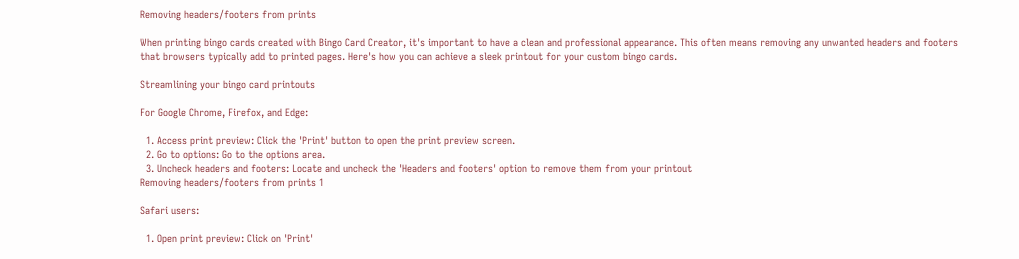Removing headers/footers from prints

When printing bingo cards created with Bingo Card Creator, it's important to have a clean and professional appearance. This often means removing any unwanted headers and footers that browsers typically add to printed pages. Here's how you can achieve a sleek printout for your custom bingo cards.

Streamlining your bingo card printouts

For Google Chrome, Firefox, and Edge:

  1. Access print preview: Click the 'Print' button to open the print preview screen.
  2. Go to options: Go to the options area.
  3. Uncheck headers and footers: Locate and uncheck the 'Headers and footers' option to remove them from your printout
Removing headers/footers from prints 1

Safari users:

  1. Open print preview: Click on 'Print'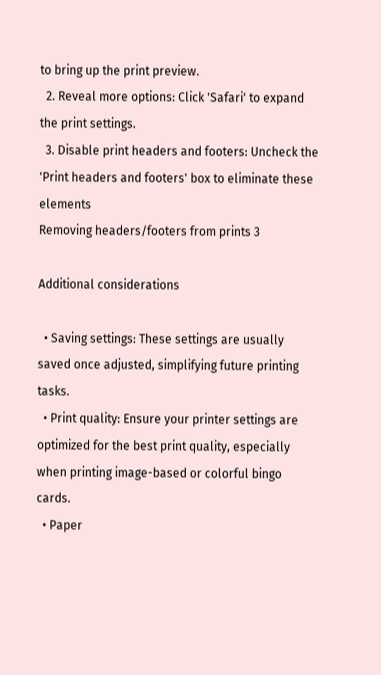to bring up the print preview.
  2. Reveal more options: Click 'Safari' to expand the print settings.
  3. Disable print headers and footers: Uncheck the 'Print headers and footers' box to eliminate these elements
Removing headers/footers from prints 3

Additional considerations

  • Saving settings: These settings are usually saved once adjusted, simplifying future printing tasks.
  • Print quality: Ensure your printer settings are optimized for the best print quality, especially when printing image-based or colorful bingo cards.
  • Paper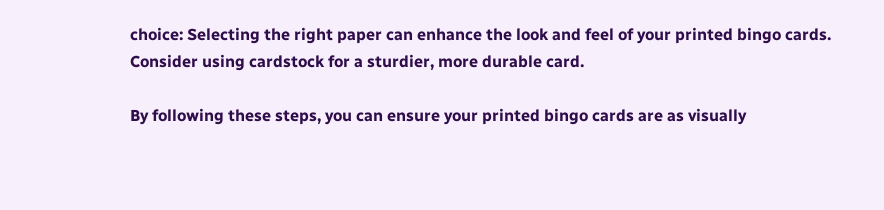choice: Selecting the right paper can enhance the look and feel of your printed bingo cards. Consider using cardstock for a sturdier, more durable card.

By following these steps, you can ensure your printed bingo cards are as visually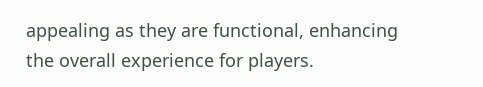appealing as they are functional, enhancing the overall experience for players.